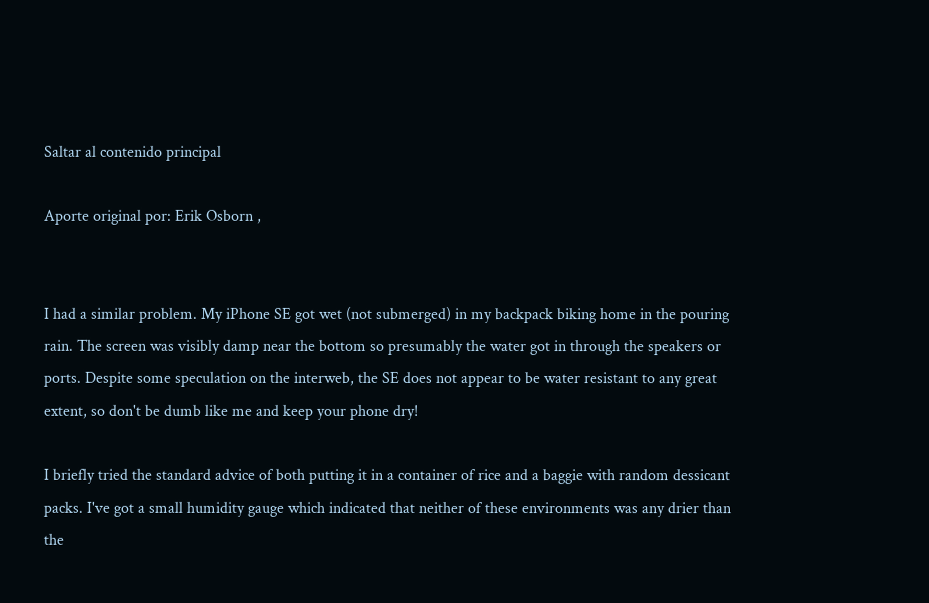Saltar al contenido principal

Aporte original por: Erik Osborn ,


I had a similar problem. My iPhone SE got wet (not submerged) in my backpack biking home in the pouring rain. The screen was visibly damp near the bottom so presumably the water got in through the speakers or ports. Despite some speculation on the interweb, the SE does not appear to be water resistant to any great extent, so don't be dumb like me and keep your phone dry!

I briefly tried the standard advice of both putting it in a container of rice and a baggie with random dessicant packs. I've got a small humidity gauge which indicated that neither of these environments was any drier than the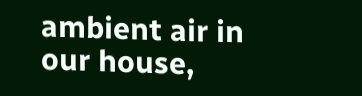ambient air in our house,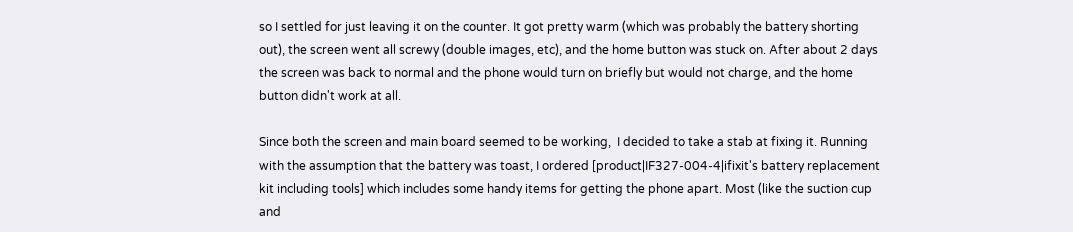so I settled for just leaving it on the counter. It got pretty warm (which was probably the battery shorting out), the screen went all screwy (double images, etc), and the home button was stuck on. After about 2 days the screen was back to normal and the phone would turn on briefly but would not charge, and the home button didn't work at all.

Since both the screen and main board seemed to be working,  I decided to take a stab at fixing it. Running with the assumption that the battery was toast, I ordered [product|IF327-004-4|ifixit's battery replacement kit including tools] which includes some handy items for getting the phone apart. Most (like the suction cup and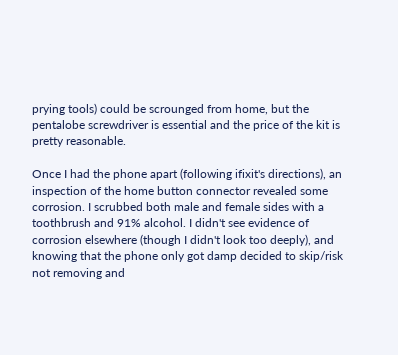prying tools) could be scrounged from home, but the pentalobe screwdriver is essential and the price of the kit is pretty reasonable.

Once I had the phone apart (following ifixit's directions), an inspection of the home button connector revealed some corrosion. I scrubbed both male and female sides with a toothbrush and 91% alcohol. I didn't see evidence of corrosion elsewhere (though I didn't look too deeply), and knowing that the phone only got damp decided to skip/risk not removing and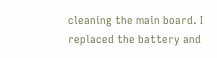cleaning the main board. I replaced the battery and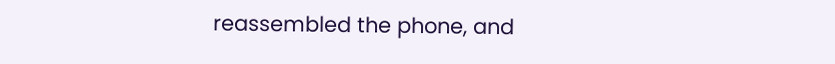reassembled the phone, and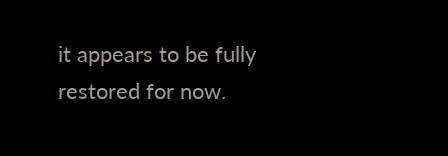it appears to be fully restored for now.